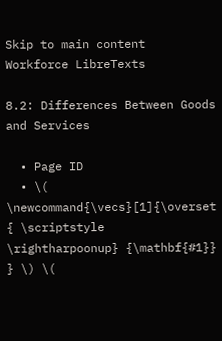Skip to main content
Workforce LibreTexts

8.2: Differences Between Goods and Services

  • Page ID
  • \( \newcommand{\vecs}[1]{\overset { \scriptstyle \rightharpoonup} {\mathbf{#1}} } \) \(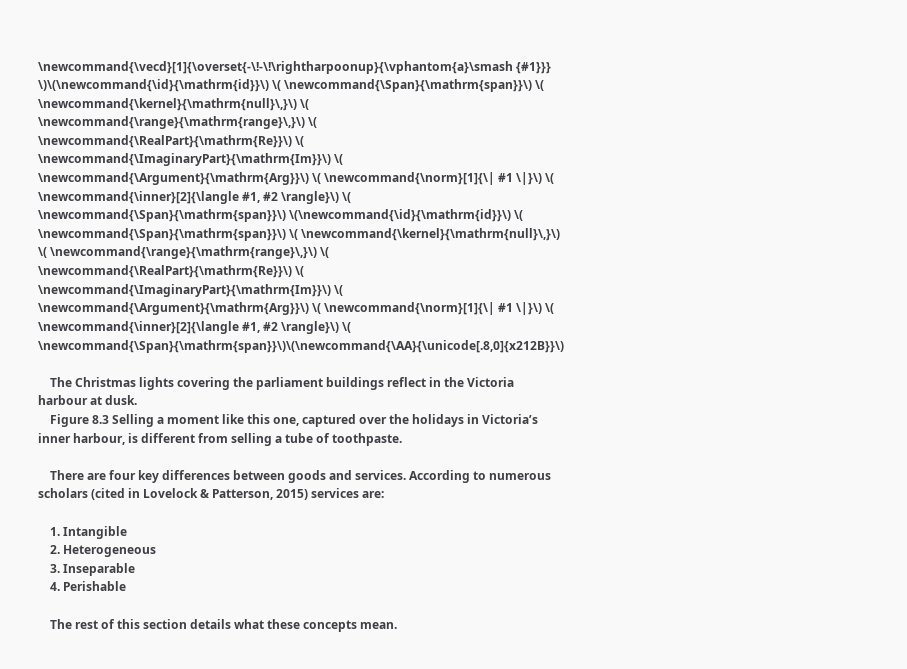\newcommand{\vecd}[1]{\overset{-\!-\!\rightharpoonup}{\vphantom{a}\smash {#1}}} \)\(\newcommand{\id}{\mathrm{id}}\) \( \newcommand{\Span}{\mathrm{span}}\) \( \newcommand{\kernel}{\mathrm{null}\,}\) \( \newcommand{\range}{\mathrm{range}\,}\) \( \newcommand{\RealPart}{\mathrm{Re}}\) \( \newcommand{\ImaginaryPart}{\mathrm{Im}}\) \( \newcommand{\Argument}{\mathrm{Arg}}\) \( \newcommand{\norm}[1]{\| #1 \|}\) \( \newcommand{\inner}[2]{\langle #1, #2 \rangle}\) \( \newcommand{\Span}{\mathrm{span}}\) \(\newcommand{\id}{\mathrm{id}}\) \( \newcommand{\Span}{\mathrm{span}}\) \( \newcommand{\kernel}{\mathrm{null}\,}\) \( \newcommand{\range}{\mathrm{range}\,}\) \( \newcommand{\RealPart}{\mathrm{Re}}\) \( \newcommand{\ImaginaryPart}{\mathrm{Im}}\) \( \newcommand{\Argument}{\mathrm{Arg}}\) \( \newcommand{\norm}[1]{\| #1 \|}\) \( \newcommand{\inner}[2]{\langle #1, #2 \rangle}\) \( \newcommand{\Span}{\mathrm{span}}\)\(\newcommand{\AA}{\unicode[.8,0]{x212B}}\)

    The Christmas lights covering the parliament buildings reflect in the Victoria harbour at dusk.
    Figure 8.3 Selling a moment like this one, captured over the holidays in Victoria’s inner harbour, is different from selling a tube of toothpaste.

    There are four key differences between goods and services. According to numerous scholars (cited in Lovelock & Patterson, 2015) services are:

    1. Intangible
    2. Heterogeneous
    3. Inseparable
    4. Perishable

    The rest of this section details what these concepts mean.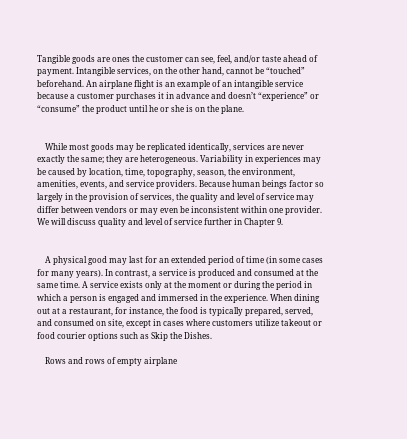Tangible goods are ones the customer can see, feel, and/or taste ahead of payment. Intangible services, on the other hand, cannot be “touched” beforehand. An airplane flight is an example of an intangible service because a customer purchases it in advance and doesn’t “experience” or “consume” the product until he or she is on the plane.


    While most goods may be replicated identically, services are never exactly the same; they are heterogeneous. Variability in experiences may be caused by location, time, topography, season, the environment, amenities, events, and service providers. Because human beings factor so largely in the provision of services, the quality and level of service may differ between vendors or may even be inconsistent within one provider. We will discuss quality and level of service further in Chapter 9.


    A physical good may last for an extended period of time (in some cases for many years). In contrast, a service is produced and consumed at the same time. A service exists only at the moment or during the period in which a person is engaged and immersed in the experience. When dining out at a restaurant, for instance, the food is typically prepared, served, and consumed on site, except in cases where customers utilize takeout or food courier options such as Skip the Dishes.

    Rows and rows of empty airplane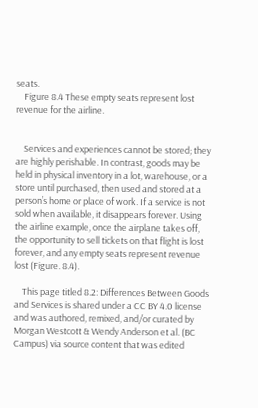seats.
    Figure 8.4 These empty seats represent lost revenue for the airline.


    Services and experiences cannot be stored; they are highly perishable. In contrast, goods may be held in physical inventory in a lot, warehouse, or a store until purchased, then used and stored at a person’s home or place of work. If a service is not sold when available, it disappears forever. Using the airline example, once the airplane takes off, the opportunity to sell tickets on that flight is lost forever, and any empty seats represent revenue lost (Figure. 8.4).

    This page titled 8.2: Differences Between Goods and Services is shared under a CC BY 4.0 license and was authored, remixed, and/or curated by Morgan Westcott & Wendy Anderson et al. (BC Campus) via source content that was edited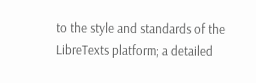to the style and standards of the LibreTexts platform; a detailed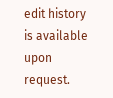edit history is available upon request.